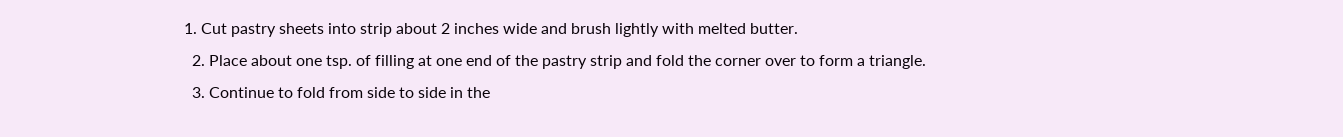1. Cut pastry sheets into strip about 2 inches wide and brush lightly with melted butter.
  2. Place about one tsp. of filling at one end of the pastry strip and fold the corner over to form a triangle.
  3. Continue to fold from side to side in the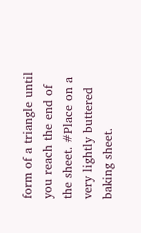form of a triangle until you reach the end of the sheet. #Place on a very lightly buttered baking sheet.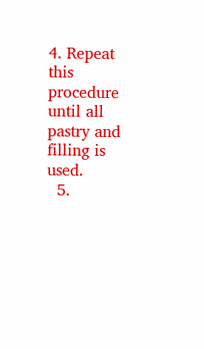4. Repeat this procedure until all pastry and filling is used.
  5.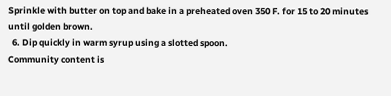Sprinkle with butter on top and bake in a preheated oven 350 F. for 15 to 20 minutes until golden brown.
  6. Dip quickly in warm syrup using a slotted spoon.
Community content is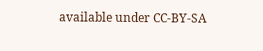available under CC-BY-SA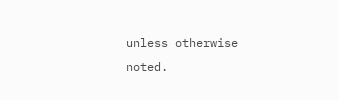unless otherwise noted.